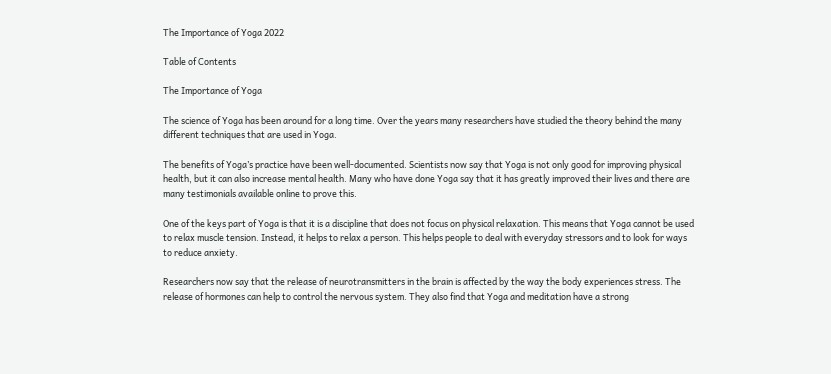The Importance of Yoga 2022

Table of Contents

The Importance of Yoga

The science of Yoga has been around for a long time. Over the years many researchers have studied the theory behind the many different techniques that are used in Yoga.

The benefits of Yoga’s practice have been well-documented. Scientists now say that Yoga is not only good for improving physical health, but it can also increase mental health. Many who have done Yoga say that it has greatly improved their lives and there are many testimonials available online to prove this.

One of the keys part of Yoga is that it is a discipline that does not focus on physical relaxation. This means that Yoga cannot be used to relax muscle tension. Instead, it helps to relax a person. This helps people to deal with everyday stressors and to look for ways to reduce anxiety.

Researchers now say that the release of neurotransmitters in the brain is affected by the way the body experiences stress. The release of hormones can help to control the nervous system. They also find that Yoga and meditation have a strong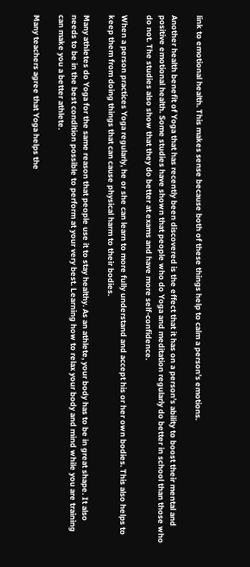link to emotional health. This makes sense because both of these things help to calm a person’s emotions.

Another health benefit of Yoga that has recently been discovered is the effect that it has on a person’s ability to boost their mental and positive emotional health. Some studies have shown that people who do Yoga and meditation regularly do better in school than those who do not. The studies also show that they do better at exams and have more self-confidence.

When a person practices Yoga regularly, he or she can learn to more fully understand and accept his or her own bodies. This also helps to keep them from doing things that can cause physical harm to their bodies.

Many athletes do Yoga for the same reason that people use it to stay healthy. As an athlete, your body has to be in great shape. It also needs to be in the best condition possible to perform at your very best. Learning how to relax your body and mind while you are training can make you a better athlete.

Many teachers agree that Yoga helps the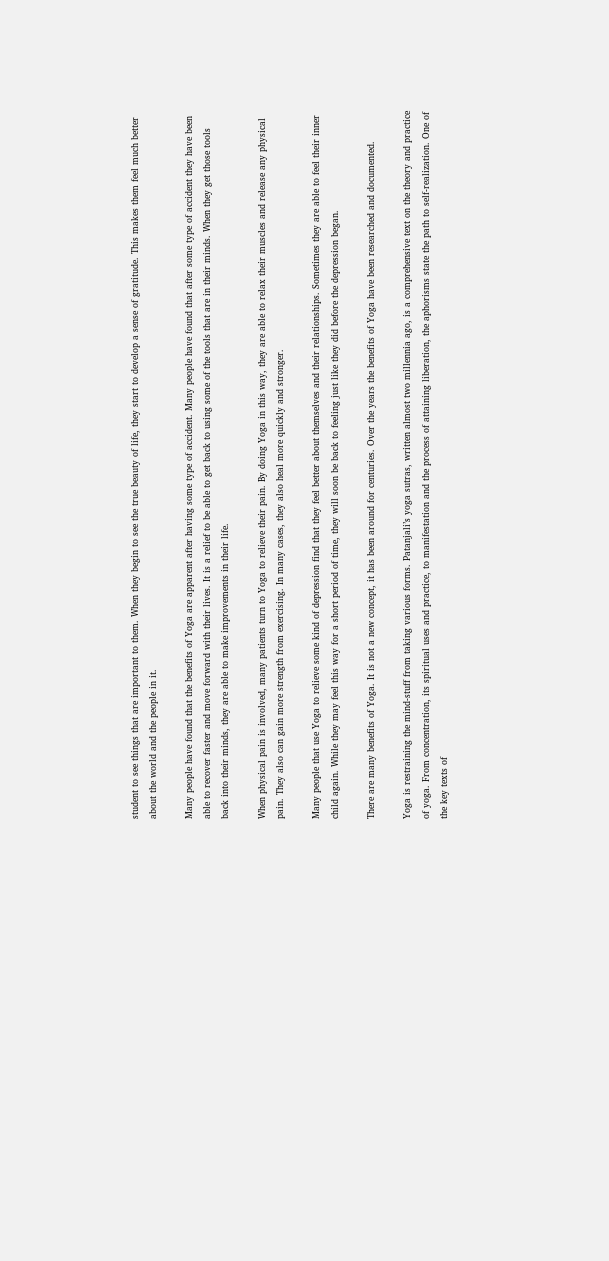student to see things that are important to them. When they begin to see the true beauty of life, they start to develop a sense of gratitude. This makes them feel much better about the world and the people in it.

Many people have found that the benefits of Yoga are apparent after having some type of accident. Many people have found that after some type of accident they have been able to recover faster and move forward with their lives. It is a relief to be able to get back to using some of the tools that are in their minds. When they get those tools back into their minds, they are able to make improvements in their life.

When physical pain is involved, many patients turn to Yoga to relieve their pain. By doing Yoga in this way, they are able to relax their muscles and release any physical pain. They also can gain more strength from exercising. In many cases, they also heal more quickly and stronger.

Many people that use Yoga to relieve some kind of depression find that they feel better about themselves and their relationships. Sometimes they are able to feel their inner child again. While they may feel this way for a short period of time, they will soon be back to feeling just like they did before the depression began.

There are many benefits of Yoga. It is not a new concept, it has been around for centuries. Over the years the benefits of Yoga have been researched and documented.

Yoga is restraining the mind-stuff from taking various forms. Patanjali’s yoga sutras, written almost two millennia ago, is a comprehensive text on the theory and practice of yoga. From concentration, its spiritual uses and practice, to manifestation and the process of attaining liberation, the aphorisms state the path to self-realization. One of the key texts of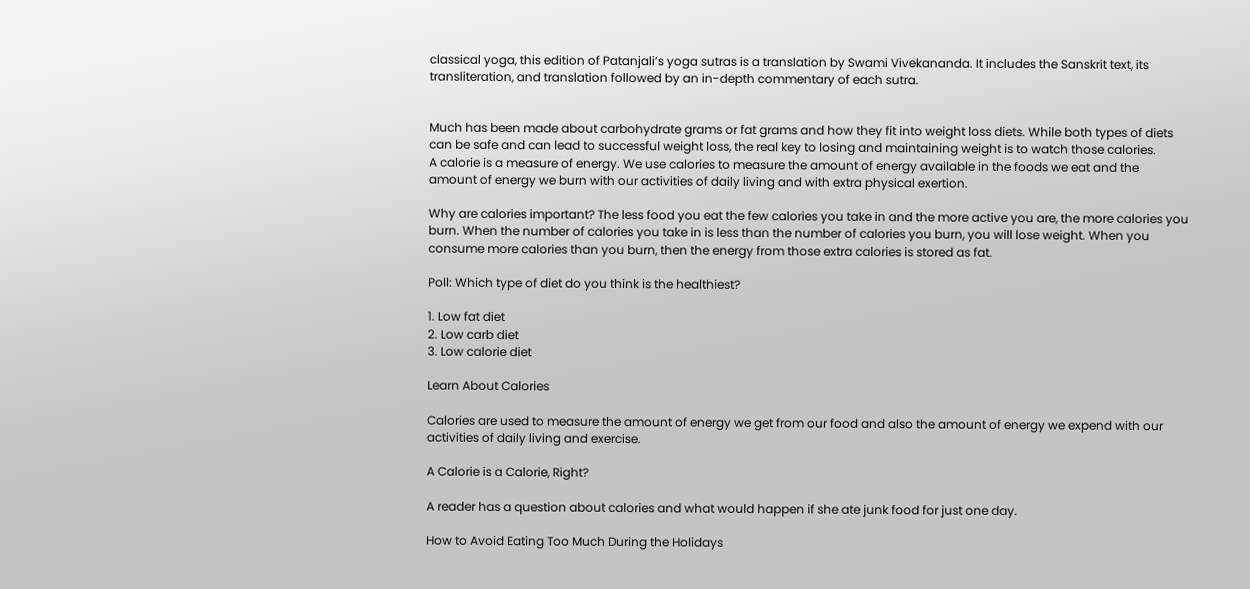classical yoga, this edition of Patanjali’s yoga sutras is a translation by Swami Vivekananda. It includes the Sanskrit text, its transliteration, and translation followed by an in-depth commentary of each sutra.


Much has been made about carbohydrate grams or fat grams and how they fit into weight loss diets. While both types of diets can be safe and can lead to successful weight loss, the real key to losing and maintaining weight is to watch those calories.
A calorie is a measure of energy. We use calories to measure the amount of energy available in the foods we eat and the amount of energy we burn with our activities of daily living and with extra physical exertion.

Why are calories important? The less food you eat the few calories you take in and the more active you are, the more calories you burn. When the number of calories you take in is less than the number of calories you burn, you will lose weight. When you consume more calories than you burn, then the energy from those extra calories is stored as fat.

Poll: Which type of diet do you think is the healthiest?

1. Low fat diet
2. Low carb diet
3. Low calorie diet

Learn About Calories

Calories are used to measure the amount of energy we get from our food and also the amount of energy we expend with our activities of daily living and exercise.

A Calorie is a Calorie, Right?

A reader has a question about calories and what would happen if she ate junk food for just one day.

How to Avoid Eating Too Much During the Holidays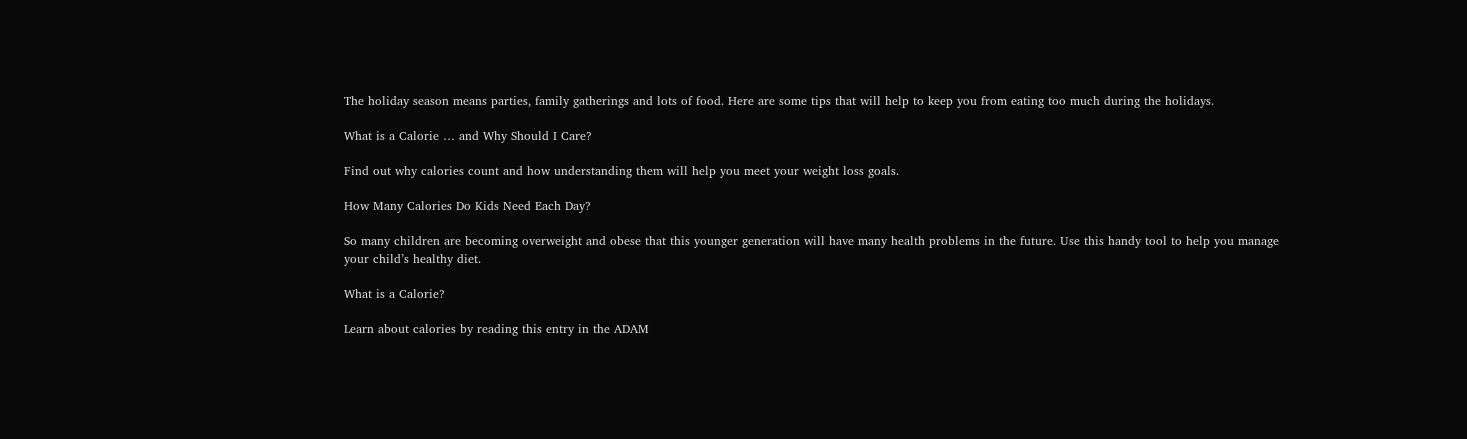The holiday season means parties, family gatherings and lots of food. Here are some tips that will help to keep you from eating too much during the holidays.

What is a Calorie … and Why Should I Care?

Find out why calories count and how understanding them will help you meet your weight loss goals.

How Many Calories Do Kids Need Each Day?

So many children are becoming overweight and obese that this younger generation will have many health problems in the future. Use this handy tool to help you manage your child’s healthy diet.

What is a Calorie?

Learn about calories by reading this entry in the ADAM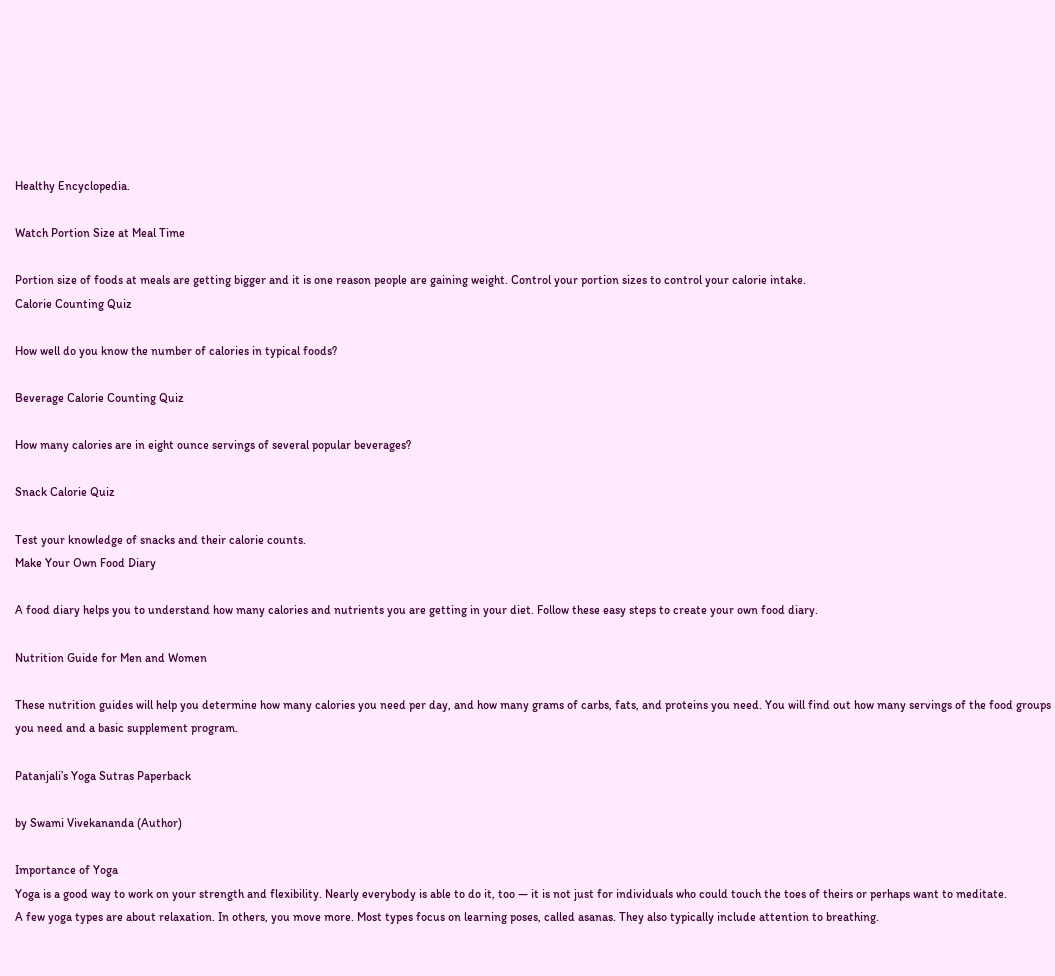Healthy Encyclopedia.

Watch Portion Size at Meal Time

Portion size of foods at meals are getting bigger and it is one reason people are gaining weight. Control your portion sizes to control your calorie intake.
Calorie Counting Quiz

How well do you know the number of calories in typical foods?

Beverage Calorie Counting Quiz

How many calories are in eight ounce servings of several popular beverages?

Snack Calorie Quiz

Test your knowledge of snacks and their calorie counts.
Make Your Own Food Diary

A food diary helps you to understand how many calories and nutrients you are getting in your diet. Follow these easy steps to create your own food diary.

Nutrition Guide for Men and Women

These nutrition guides will help you determine how many calories you need per day, and how many grams of carbs, fats, and proteins you need. You will find out how many servings of the food groups you need and a basic supplement program.

Patanjali’s Yoga Sutras Paperback

by Swami Vivekananda (Author)

Importance of Yoga
Yoga is a good way to work on your strength and flexibility. Nearly everybody is able to do it, too — it is not just for individuals who could touch the toes of theirs or perhaps want to meditate.
A few yoga types are about relaxation. In others, you move more. Most types focus on learning poses, called asanas. They also typically include attention to breathing.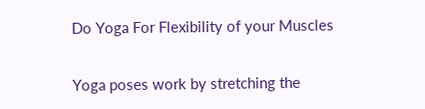Do Yoga For Flexibility of your Muscles

Yoga poses work by stretching the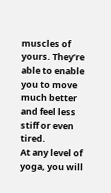muscles of yours. They’re able to enable you to move much better and feel less stiff or even tired.
At any level of yoga, you will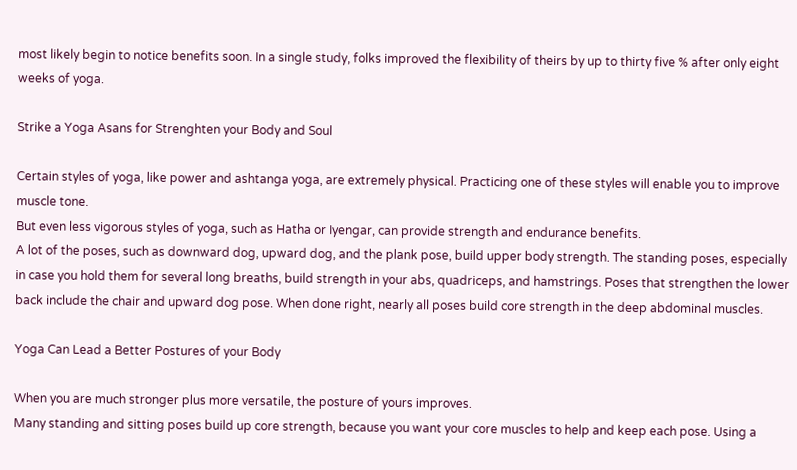most likely begin to notice benefits soon. In a single study, folks improved the flexibility of theirs by up to thirty five % after only eight weeks of yoga.

Strike a Yoga Asans for Strenghten your Body and Soul

Certain styles of yoga, like power and ashtanga yoga, are extremely physical. Practicing one of these styles will enable you to improve muscle tone.
But even less vigorous styles of yoga, such as Hatha or Iyengar, can provide strength and endurance benefits.
A lot of the poses, such as downward dog, upward dog, and the plank pose, build upper body strength. The standing poses, especially in case you hold them for several long breaths, build strength in your abs, quadriceps, and hamstrings. Poses that strengthen the lower back include the chair and upward dog pose. When done right, nearly all poses build core strength in the deep abdominal muscles.

Yoga Can Lead a Better Postures of your Body

When you are much stronger plus more versatile, the posture of yours improves.
Many standing and sitting poses build up core strength, because you want your core muscles to help and keep each pose. Using a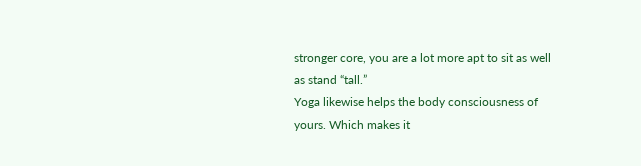stronger core, you are a lot more apt to sit as well as stand “tall.”
Yoga likewise helps the body consciousness of yours. Which makes it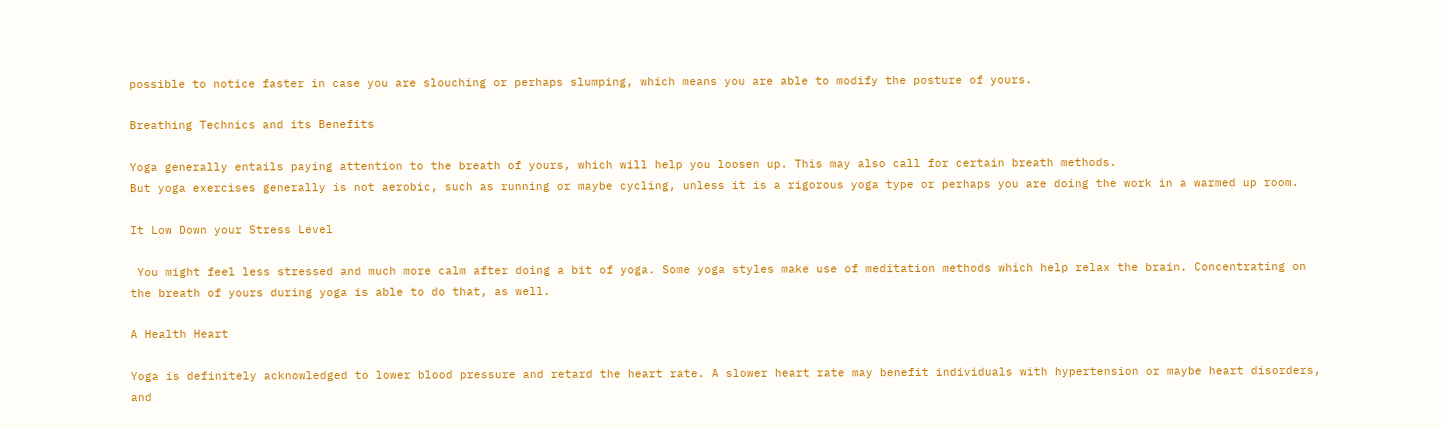possible to notice faster in case you are slouching or perhaps slumping, which means you are able to modify the posture of yours.

Breathing Technics and its Benefits

Yoga generally entails paying attention to the breath of yours, which will help you loosen up. This may also call for certain breath methods.
But yoga exercises generally is not aerobic, such as running or maybe cycling, unless it is a rigorous yoga type or perhaps you are doing the work in a warmed up room.

It Low Down your Stress Level

 You might feel less stressed and much more calm after doing a bit of yoga. Some yoga styles make use of meditation methods which help relax the brain. Concentrating on the breath of yours during yoga is able to do that, as well.

A Health Heart

Yoga is definitely acknowledged to lower blood pressure and retard the heart rate. A slower heart rate may benefit individuals with hypertension or maybe heart disorders, and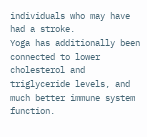individuals who may have had a stroke.
Yoga has additionally been connected to lower cholesterol and triglyceride levels, and much better immune system function.